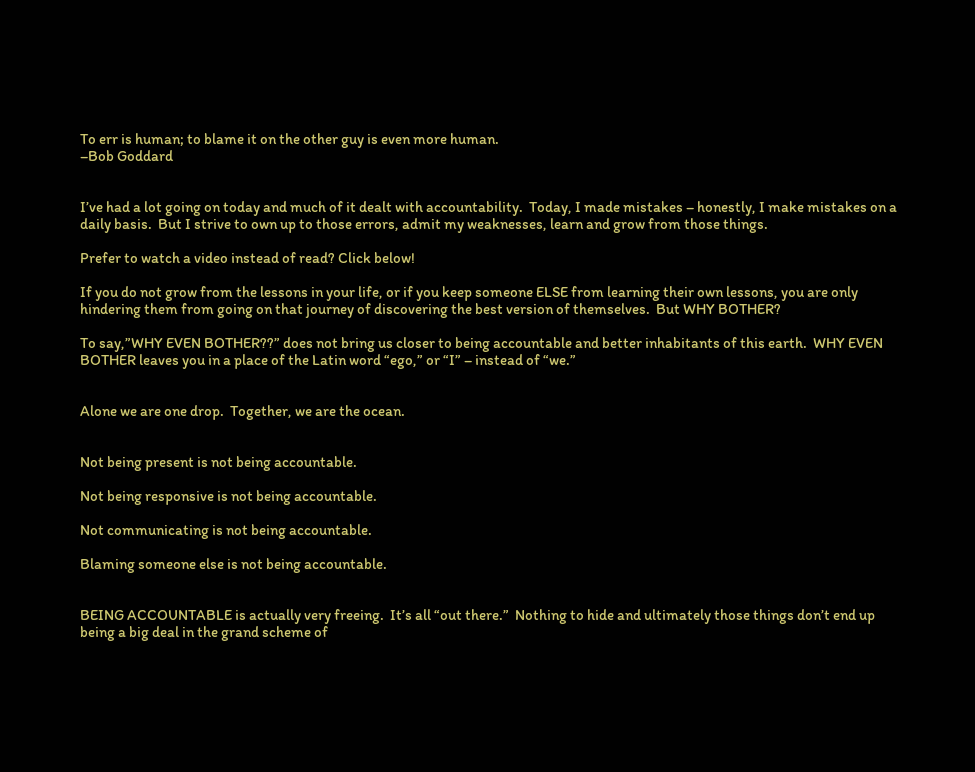To err is human; to blame it on the other guy is even more human.
–Bob Goddard


I’ve had a lot going on today and much of it dealt with accountability.  Today, I made mistakes – honestly, I make mistakes on a daily basis.  But I strive to own up to those errors, admit my weaknesses, learn and grow from those things.

Prefer to watch a video instead of read? Click below!

If you do not grow from the lessons in your life, or if you keep someone ELSE from learning their own lessons, you are only hindering them from going on that journey of discovering the best version of themselves.  But WHY BOTHER?

To say,”WHY EVEN BOTHER??” does not bring us closer to being accountable and better inhabitants of this earth.  WHY EVEN BOTHER leaves you in a place of the Latin word “ego,” or “I” – instead of “we.”


Alone we are one drop.  Together, we are the ocean.


Not being present is not being accountable.

Not being responsive is not being accountable.

Not communicating is not being accountable.

Blaming someone else is not being accountable.


BEING ACCOUNTABLE is actually very freeing.  It’s all “out there.”  Nothing to hide and ultimately those things don’t end up being a big deal in the grand scheme of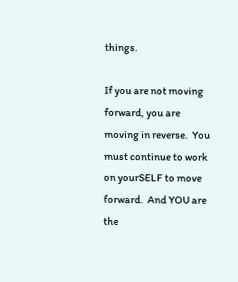things.

If you are not moving forward, you are moving in reverse.  You must continue to work on yourSELF to move forward.  And YOU are the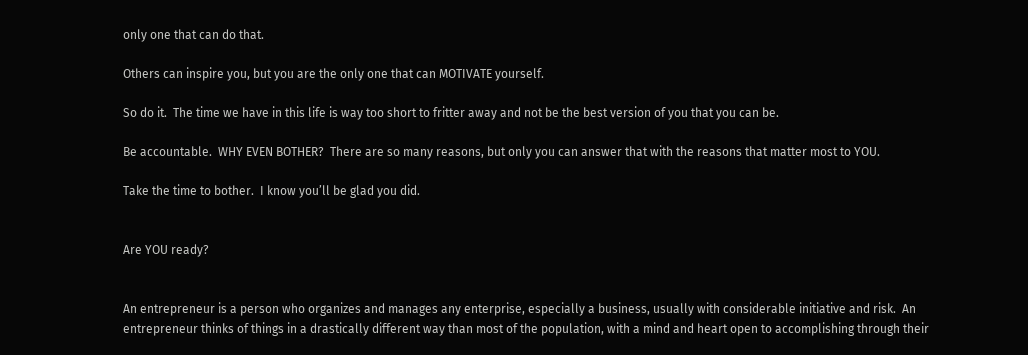only one that can do that.

Others can inspire you, but you are the only one that can MOTIVATE yourself.

So do it.  The time we have in this life is way too short to fritter away and not be the best version of you that you can be.

Be accountable.  WHY EVEN BOTHER?  There are so many reasons, but only you can answer that with the reasons that matter most to YOU.

Take the time to bother.  I know you’ll be glad you did.


Are YOU ready?


An entrepreneur is a person who organizes and manages any enterprise, especially a business, usually with considerable initiative and risk.  An entrepreneur thinks of things in a drastically different way than most of the population, with a mind and heart open to accomplishing through their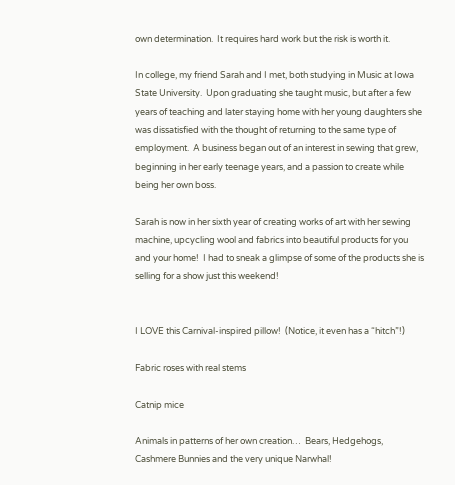own determination.  It requires hard work but the risk is worth it.

In college, my friend Sarah and I met, both studying in Music at Iowa State University.  Upon graduating she taught music, but after a few years of teaching and later staying home with her young daughters she was dissatisfied with the thought of returning to the same type of employment.  A business began out of an interest in sewing that grew, beginning in her early teenage years, and a passion to create while being her own boss.

Sarah is now in her sixth year of creating works of art with her sewing machine, upcycling wool and fabrics into beautiful products for you and your home!  I had to sneak a glimpse of some of the products she is selling for a show just this weekend!


I LOVE this Carnival-inspired pillow!  (Notice, it even has a “hitch”!)

Fabric roses with real stems

Catnip mice

Animals in patterns of her own creation…  Bears, Hedgehogs, Cashmere Bunnies and the very unique Narwhal!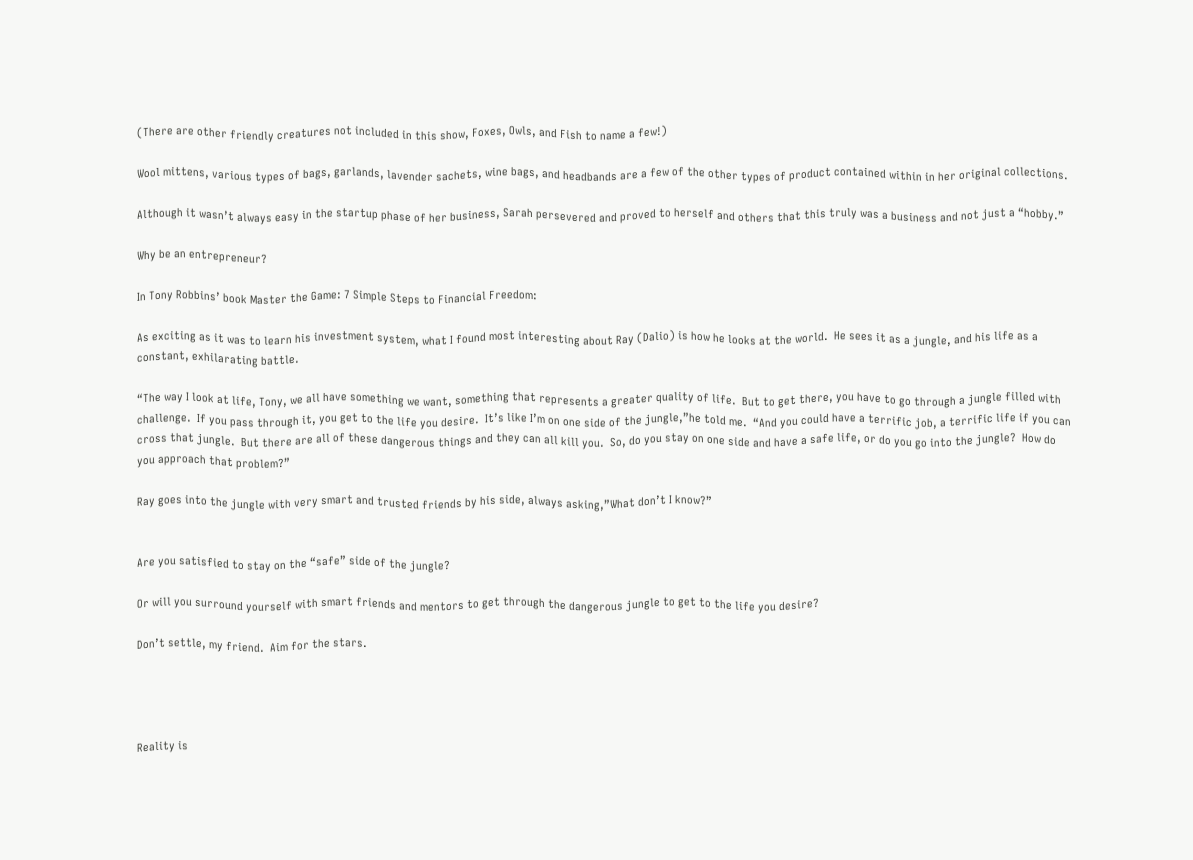(There are other friendly creatures not included in this show, Foxes, Owls, and Fish to name a few!)

Wool mittens, various types of bags, garlands, lavender sachets, wine bags, and headbands are a few of the other types of product contained within in her original collections.

Although it wasn’t always easy in the startup phase of her business, Sarah persevered and proved to herself and others that this truly was a business and not just a “hobby.”

Why be an entrepreneur?

In Tony Robbins’ book Master the Game: 7 Simple Steps to Financial Freedom:

As exciting as it was to learn his investment system, what I found most interesting about Ray (Dalio) is how he looks at the world.  He sees it as a jungle, and his life as a constant, exhilarating battle.

“The way I look at life, Tony, we all have something we want, something that represents a greater quality of life.  But to get there, you have to go through a jungle filled with challenge.  If you pass through it, you get to the life you desire.  It’s like I’m on one side of the jungle,”he told me.  “And you could have a terrific job, a terrific life if you can cross that jungle.  But there are all of these dangerous things and they can all kill you.  So, do you stay on one side and have a safe life, or do you go into the jungle?  How do you approach that problem?”

Ray goes into the jungle with very smart and trusted friends by his side, always asking,”What don’t I know?”


Are you satisfied to stay on the “safe” side of the jungle?

Or will you surround yourself with smart friends and mentors to get through the dangerous jungle to get to the life you desire?

Don’t settle, my friend.  Aim for the stars.




Reality is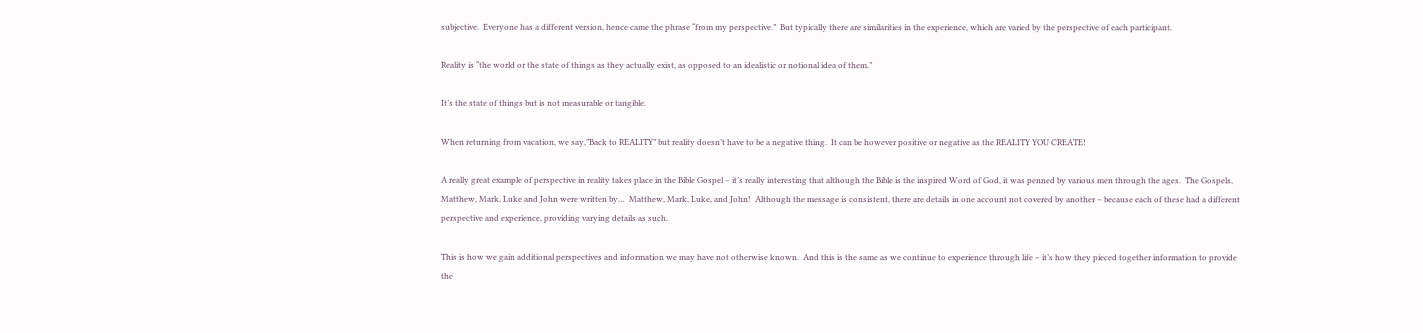subjective.  Everyone has a different version, hence came the phrase “from my perspective.”  But typically there are similarities in the experience, which are varied by the perspective of each participant.

Reality is “the world or the state of things as they actually exist, as opposed to an idealistic or notional idea of them.”

It’s the state of things but is not measurable or tangible.

When returning from vacation, we say,”Back to REALITY” but reality doesn’t have to be a negative thing.  It can be however positive or negative as the REALITY YOU CREATE!

A really great example of perspective in reality takes place in the Bible Gospel – it’s really interesting that although the Bible is the inspired Word of God, it was penned by various men through the ages.  The Gospels, Matthew, Mark, Luke and John were written by…  Matthew, Mark, Luke, and John!  Although the message is consistent, there are details in one account not covered by another – because each of these had a different perspective and experience, providing varying details as such.

This is how we gain additional perspectives and information we may have not otherwise known.  And this is the same as we continue to experience through life – it’s how they pieced together information to provide the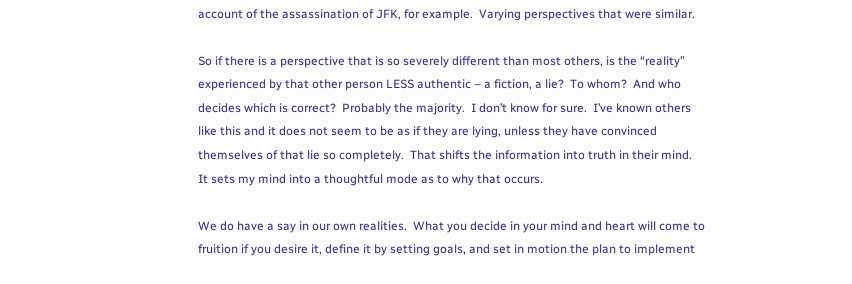account of the assassination of JFK, for example.  Varying perspectives that were similar.

So if there is a perspective that is so severely different than most others, is the “reality” experienced by that other person LESS authentic – a fiction, a lie?  To whom?  And who decides which is correct?  Probably the majority.  I don’t know for sure.  I’ve known others like this and it does not seem to be as if they are lying, unless they have convinced themselves of that lie so completely.  That shifts the information into truth in their mind.  It sets my mind into a thoughtful mode as to why that occurs.

We do have a say in our own realities.  What you decide in your mind and heart will come to fruition if you desire it, define it by setting goals, and set in motion the plan to implement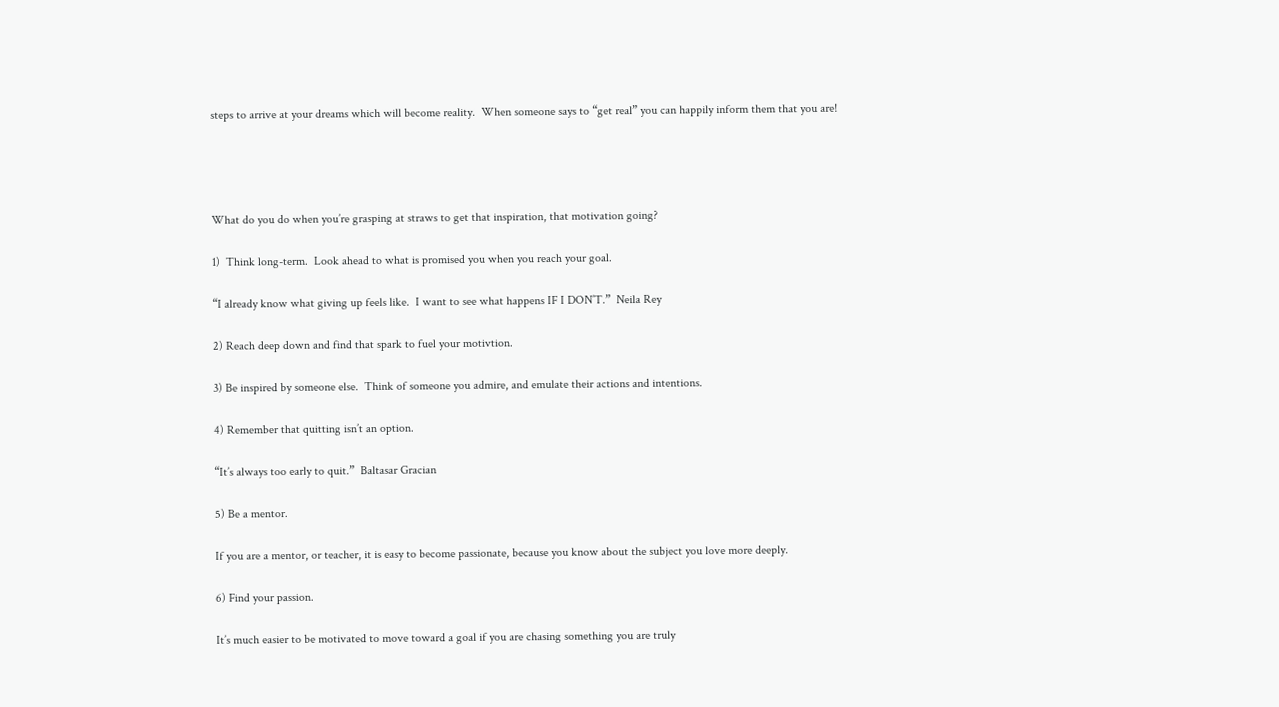steps to arrive at your dreams which will become reality.  When someone says to “get real” you can happily inform them that you are!




What do you do when you’re grasping at straws to get that inspiration, that motivation going?

1)  Think long-term.  Look ahead to what is promised you when you reach your goal.

“I already know what giving up feels like.  I want to see what happens IF I DON’T.”  Neila Rey

2) Reach deep down and find that spark to fuel your motivtion.

3) Be inspired by someone else.  Think of someone you admire, and emulate their actions and intentions.

4) Remember that quitting isn’t an option.

“It’s always too early to quit.”  Baltasar Gracian

5) Be a mentor.

If you are a mentor, or teacher, it is easy to become passionate, because you know about the subject you love more deeply.

6) Find your passion.

It’s much easier to be motivated to move toward a goal if you are chasing something you are truly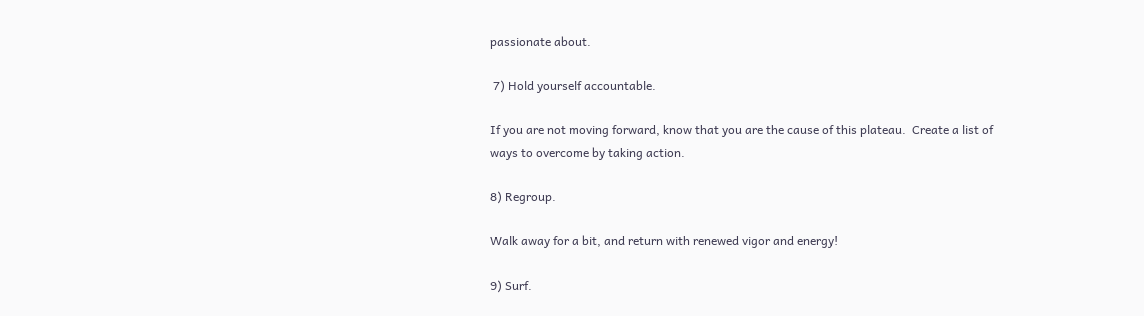passionate about.

 7) Hold yourself accountable.

If you are not moving forward, know that you are the cause of this plateau.  Create a list of ways to overcome by taking action.

8) Regroup.

Walk away for a bit, and return with renewed vigor and energy!

9) Surf.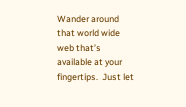Wander around that world wide web that’s available at your fingertips.  Just let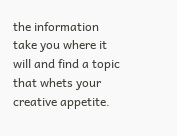the information take you where it will and find a topic that whets your creative appetite.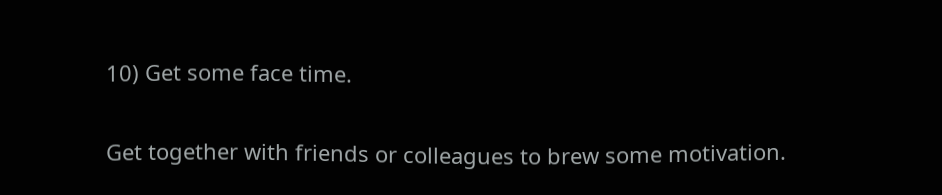10) Get some face time.

Get together with friends or colleagues to brew some motivation.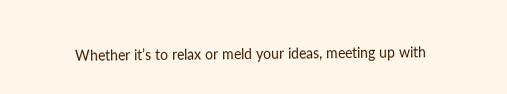Whether it’s to relax or meld your ideas, meeting up with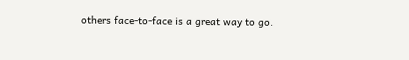others face-to-face is a great way to go.